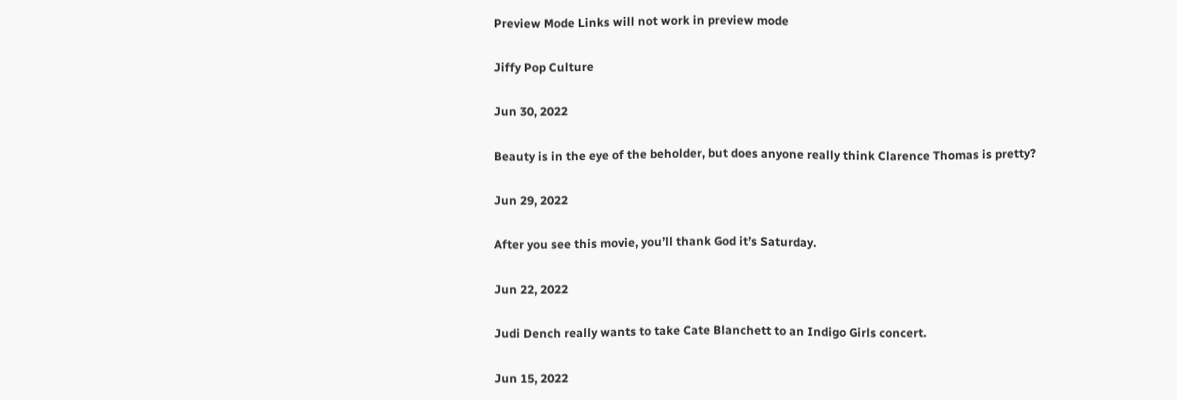Preview Mode Links will not work in preview mode

Jiffy Pop Culture

Jun 30, 2022

Beauty is in the eye of the beholder, but does anyone really think Clarence Thomas is pretty?

Jun 29, 2022

After you see this movie, you’ll thank God it’s Saturday.

Jun 22, 2022

Judi Dench really wants to take Cate Blanchett to an Indigo Girls concert.

Jun 15, 2022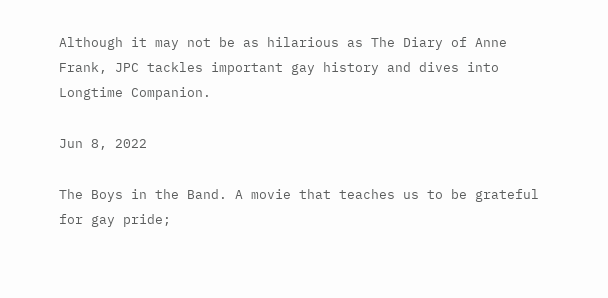Although it may not be as hilarious as The Diary of Anne Frank, JPC tackles important gay history and dives into Longtime Companion.

Jun 8, 2022

The Boys in the Band. A movie that teaches us to be grateful for gay pride;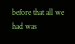before that all we had was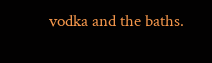vodka and the baths.